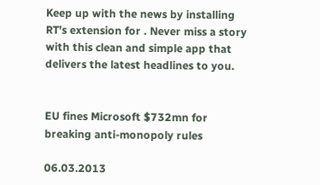Keep up with the news by installing RT’s extension for . Never miss a story with this clean and simple app that delivers the latest headlines to you.


EU fines Microsoft $732mn for breaking anti-monopoly rules

06.03.2013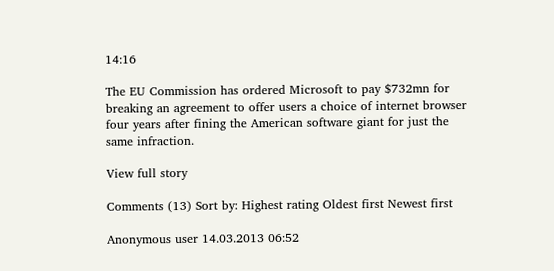14:16

The EU Commission has ordered Microsoft to pay $732mn for breaking an agreement to offer users a choice of internet browser four years after fining the American software giant for just the same infraction.

View full story

Comments (13) Sort by: Highest rating Oldest first Newest first

Anonymous user 14.03.2013 06:52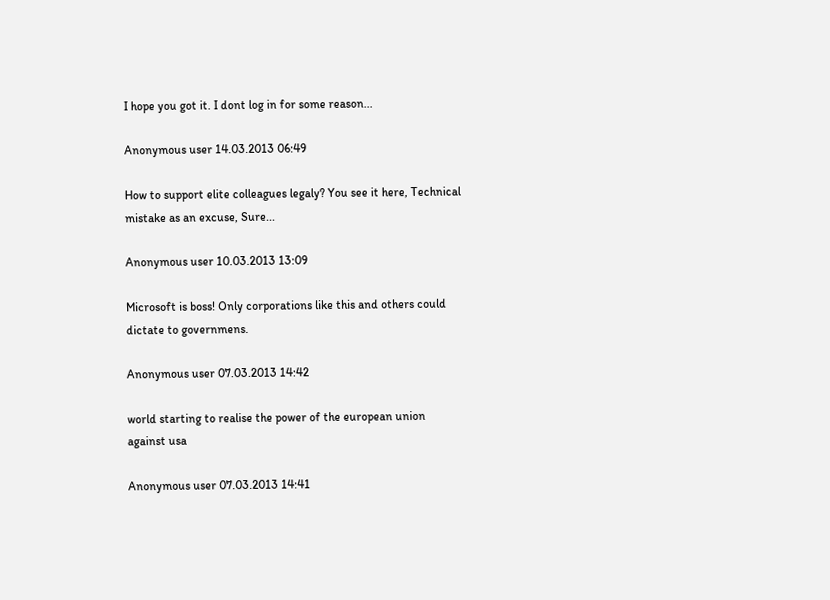I hope you got it. I dont log in for some reason...

Anonymous user 14.03.2013 06:49

How to support elite colleagues legaly? You see it here, Technical mistake as an excuse, Sure...

Anonymous user 10.03.2013 13:09

Microsoft is boss! Only corporations like this and others could dictate to governmens.

Anonymous user 07.03.2013 14:42

world starting to realise the power of the european union against usa

Anonymous user 07.03.2013 14:41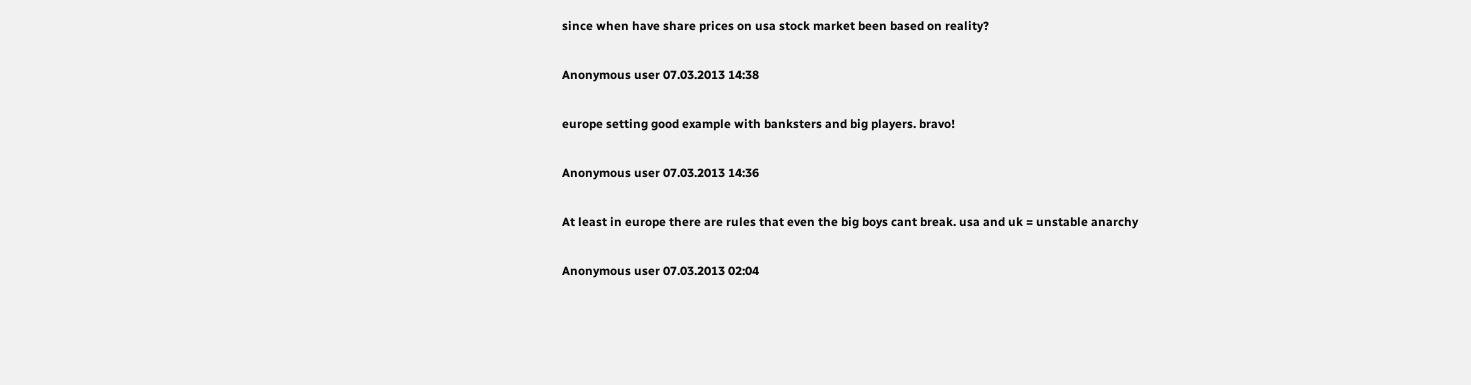since when have share prices on usa stock market been based on reality?

Anonymous user 07.03.2013 14:38

europe setting good example with banksters and big players. bravo!

Anonymous user 07.03.2013 14:36

At least in europe there are rules that even the big boys cant break. usa and uk = unstable anarchy

Anonymous user 07.03.2013 02:04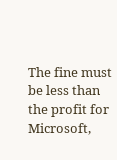The fine must be less than the profit for Microsoft,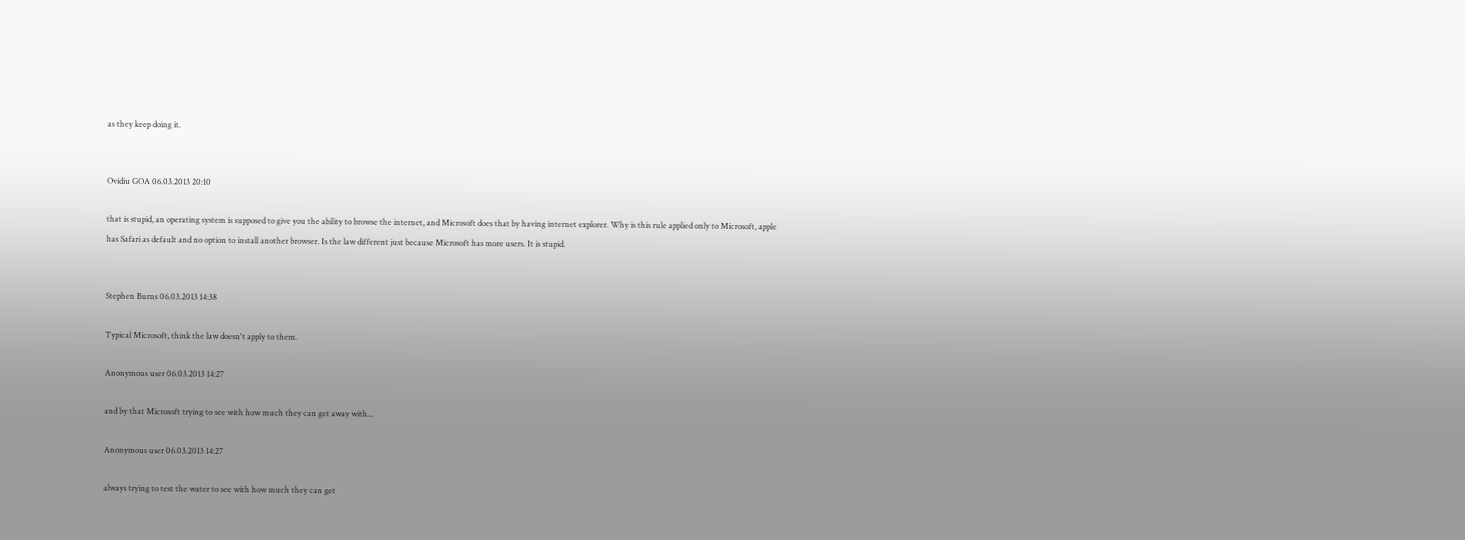as they keep doing it.


Ovidiu GOA 06.03.2013 20:10

that is stupid, an operating system is supposed to give you the ability to browse the internet, and Microsoft does that by having internet explorer. Why is this rule applied only to Microsoft, apple has Safari as default and no option to install another browser. Is the law different just because Microsoft has more users. It is stupid.


Stephen Burns 06.03.2013 14:38

Typical Microsoft, think the law doesn't apply to them.

Anonymous user 06.03.2013 14:27

and by that Microsoft trying to see with how much they can get away with...

Anonymous user 06.03.2013 14:27

always trying to test the water to see with how much they can get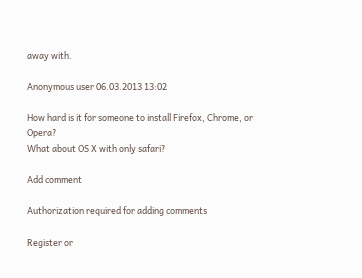away with.

Anonymous user 06.03.2013 13:02

How hard is it for someone to install Firefox, Chrome, or Opera?
What about OS X with only safari?

Add comment

Authorization required for adding comments

Register or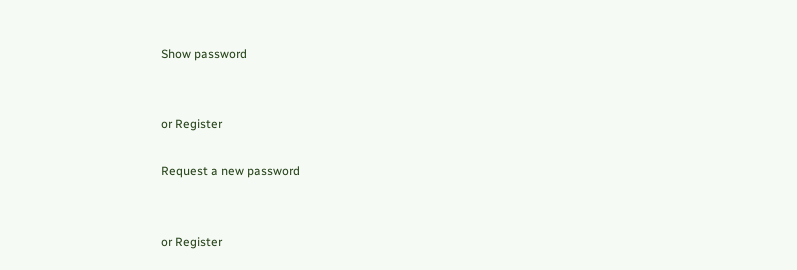Show password


or Register

Request a new password


or Register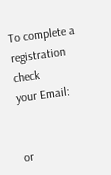To complete a registration check
your Email:


or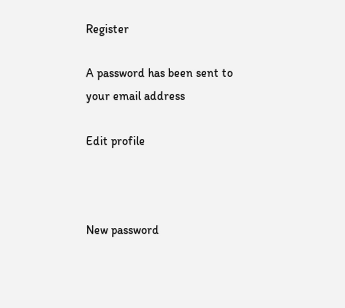Register

A password has been sent to your email address

Edit profile



New password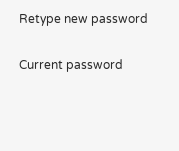Retype new password

Current password